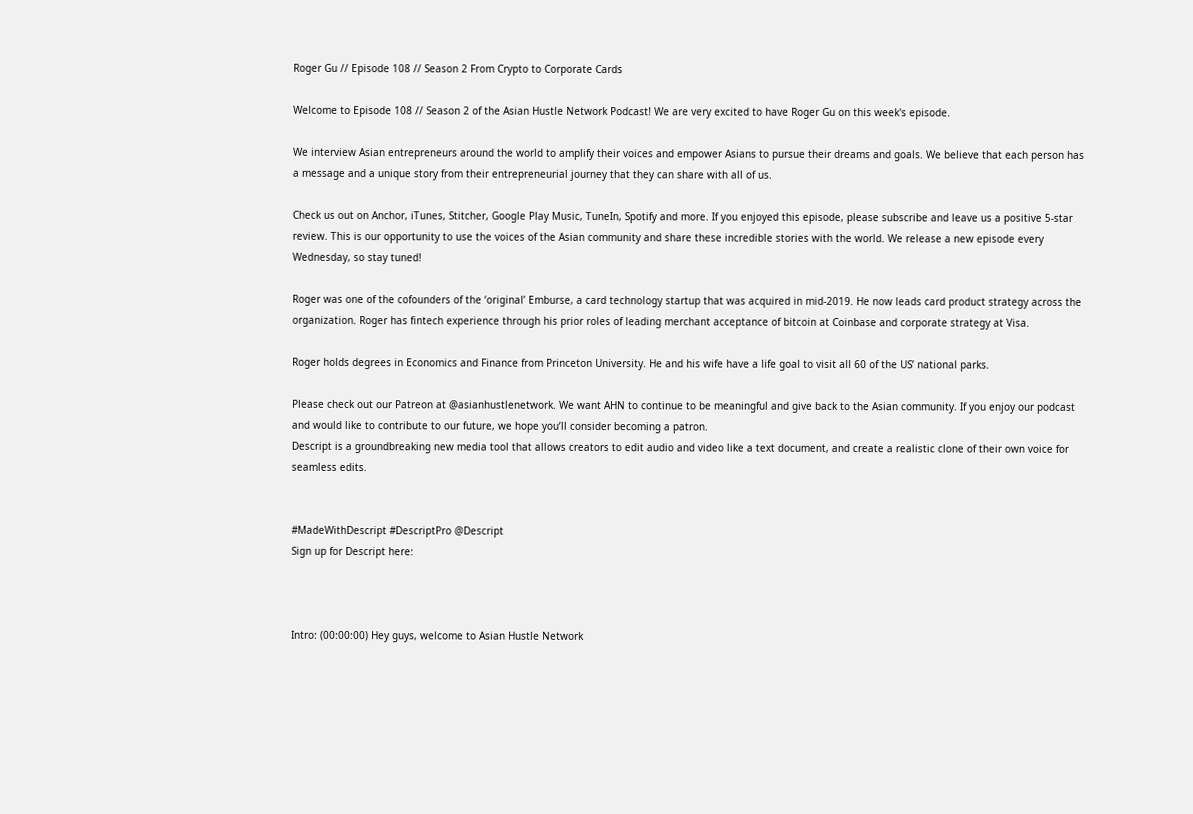Roger Gu // Episode 108 // Season 2 From Crypto to Corporate Cards

Welcome to Episode 108 // Season 2 of the Asian Hustle Network Podcast! We are very excited to have Roger Gu on this week's episode.

We interview Asian entrepreneurs around the world to amplify their voices and empower Asians to pursue their dreams and goals. We believe that each person has a message and a unique story from their entrepreneurial journey that they can share with all of us.

Check us out on Anchor, iTunes, Stitcher, Google Play Music, TuneIn, Spotify and more. If you enjoyed this episode, please subscribe and leave us a positive 5-star review. This is our opportunity to use the voices of the Asian community and share these incredible stories with the world. We release a new episode every Wednesday, so stay tuned!

Roger was one of the cofounders of the ‘original’ Emburse, a card technology startup that was acquired in mid-2019. He now leads card product strategy across the organization. Roger has fintech experience through his prior roles of leading merchant acceptance of bitcoin at Coinbase and corporate strategy at Visa.

Roger holds degrees in Economics and Finance from Princeton University. He and his wife have a life goal to visit all 60 of the US’ national parks.

Please check out our Patreon at @asianhustlenetwork. We want AHN to continue to be meaningful and give back to the Asian community. If you enjoy our podcast and would like to contribute to our future, we hope you’ll consider becoming a patron.
Descript is a groundbreaking new media tool that allows creators to edit audio and video like a text document, and create a realistic clone of their own voice for seamless edits.


#MadeWithDescript #DescriptPro @Descript
Sign up for Descript here:



Intro: (00:00:00) Hey guys, welcome to Asian Hustle Network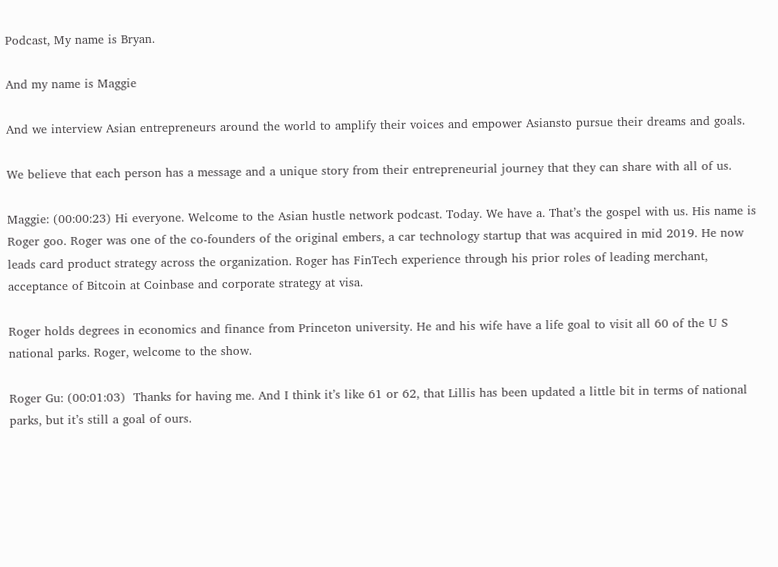Podcast, My name is Bryan.

And my name is Maggie

And we interview Asian entrepreneurs around the world to amplify their voices and empower Asiansto pursue their dreams and goals.

We believe that each person has a message and a unique story from their entrepreneurial journey that they can share with all of us.

Maggie: (00:00:23) Hi everyone. Welcome to the Asian hustle network podcast. Today. We have a. That’s the gospel with us. His name is Roger goo. Roger was one of the co-founders of the original embers, a car technology startup that was acquired in mid 2019. He now leads card product strategy across the organization. Roger has FinTech experience through his prior roles of leading merchant, acceptance of Bitcoin at Coinbase and corporate strategy at visa.

Roger holds degrees in economics and finance from Princeton university. He and his wife have a life goal to visit all 60 of the U S national parks. Roger, welcome to the show.

Roger Gu: (00:01:03)  Thanks for having me. And I think it’s like 61 or 62, that Lillis has been updated a little bit in terms of national parks, but it’s still a goal of ours.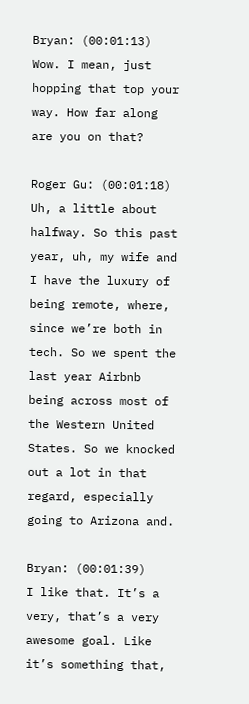Bryan: (00:01:13)   Wow. I mean, just hopping that top your way. How far along are you on that?

Roger Gu: (00:01:18)    Uh, a little about halfway. So this past year, uh, my wife and I have the luxury of being remote, where, since we’re both in tech. So we spent the last year Airbnb being across most of the Western United States. So we knocked out a lot in that regard, especially going to Arizona and.

Bryan: (00:01:39)    I like that. It’s a very, that’s a very awesome goal. Like it’s something that,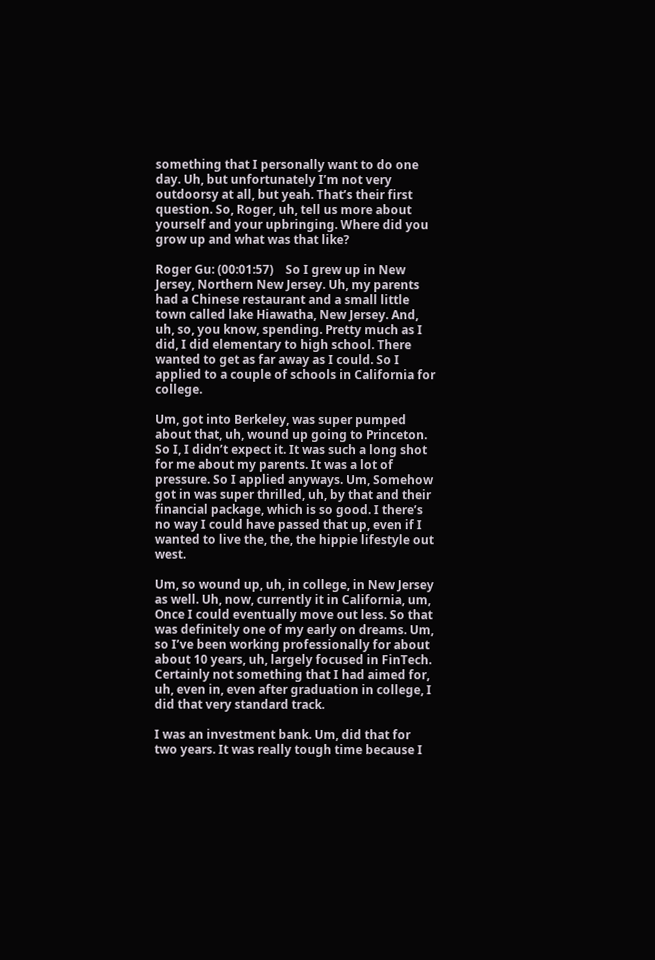something that I personally want to do one day. Uh, but unfortunately I’m not very outdoorsy at all, but yeah. That’s their first question. So, Roger, uh, tell us more about yourself and your upbringing. Where did you grow up and what was that like?

Roger Gu: (00:01:57)    So I grew up in New Jersey, Northern New Jersey. Uh, my parents had a Chinese restaurant and a small little town called lake Hiawatha, New Jersey. And, uh, so, you know, spending. Pretty much as I did, I did elementary to high school. There wanted to get as far away as I could. So I applied to a couple of schools in California for college.

Um, got into Berkeley, was super pumped about that, uh, wound up going to Princeton. So I, I didn’t expect it. It was such a long shot for me about my parents. It was a lot of pressure. So I applied anyways. Um, Somehow got in was super thrilled, uh, by that and their financial package, which is so good. I there’s no way I could have passed that up, even if I wanted to live the, the, the hippie lifestyle out west.

Um, so wound up, uh, in college, in New Jersey as well. Uh, now, currently it in California, um, Once I could eventually move out less. So that was definitely one of my early on dreams. Um, so I’ve been working professionally for about about 10 years, uh, largely focused in FinTech. Certainly not something that I had aimed for, uh, even in, even after graduation in college, I did that very standard track.

I was an investment bank. Um, did that for two years. It was really tough time because I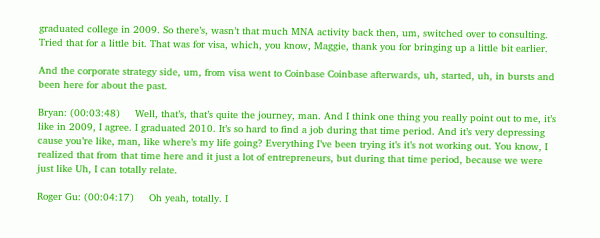graduated college in 2009. So there’s, wasn’t that much MNA activity back then, um, switched over to consulting. Tried that for a little bit. That was for visa, which, you know, Maggie, thank you for bringing up a little bit earlier.

And the corporate strategy side, um, from visa went to Coinbase Coinbase afterwards, uh, started, uh, in bursts and been here for about the past.

Bryan: (00:03:48)     Well, that’s, that’s quite the journey, man. And I think one thing you really point out to me, it’s like in 2009, I agree. I graduated 2010. It’s so hard to find a job during that time period. And it’s very depressing cause you’re like, man, like where’s my life going? Everything I’ve been trying it’s it’s not working out. You know, I realized that from that time here and it just a lot of entrepreneurs, but during that time period, because we were just like Uh, I can totally relate.

Roger Gu: (00:04:17)     Oh yeah, totally. I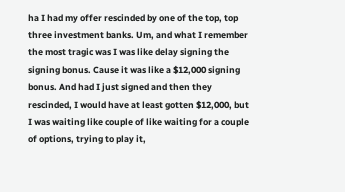ha I had my offer rescinded by one of the top, top three investment banks. Um, and what I remember the most tragic was I was like delay signing the signing bonus. Cause it was like a $12,000 signing bonus. And had I just signed and then they rescinded, I would have at least gotten $12,000, but I was waiting like couple of like waiting for a couple of options, trying to play it,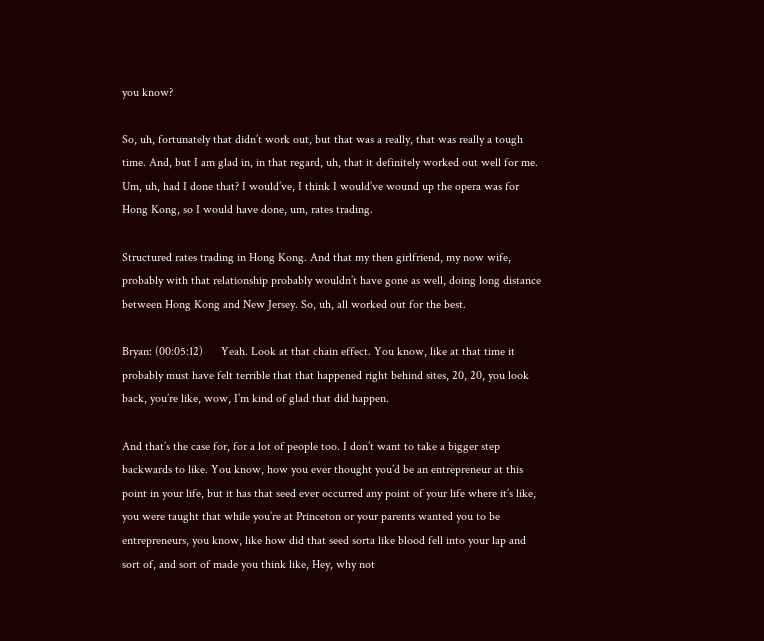you know?

So, uh, fortunately that didn’t work out, but that was a really, that was really a tough time. And, but I am glad in, in that regard, uh, that it definitely worked out well for me. Um, uh, had I done that? I would’ve, I think I would’ve wound up the opera was for Hong Kong, so I would have done, um, rates trading.

Structured rates trading in Hong Kong. And that my then girlfriend, my now wife, probably with that relationship probably wouldn’t have gone as well, doing long distance between Hong Kong and New Jersey. So, uh, all worked out for the best.

Bryan: (00:05:12)      Yeah. Look at that chain effect. You know, like at that time it probably must have felt terrible that that happened right behind sites, 20, 20, you look back, you’re like, wow, I’m kind of glad that did happen.

And that’s the case for, for a lot of people too. I don’t want to take a bigger step backwards to like. You know, how you ever thought you’d be an entrepreneur at this point in your life, but it has that seed ever occurred any point of your life where it’s like, you were taught that while you’re at Princeton or your parents wanted you to be entrepreneurs, you know, like how did that seed sorta like blood fell into your lap and sort of, and sort of made you think like, Hey, why not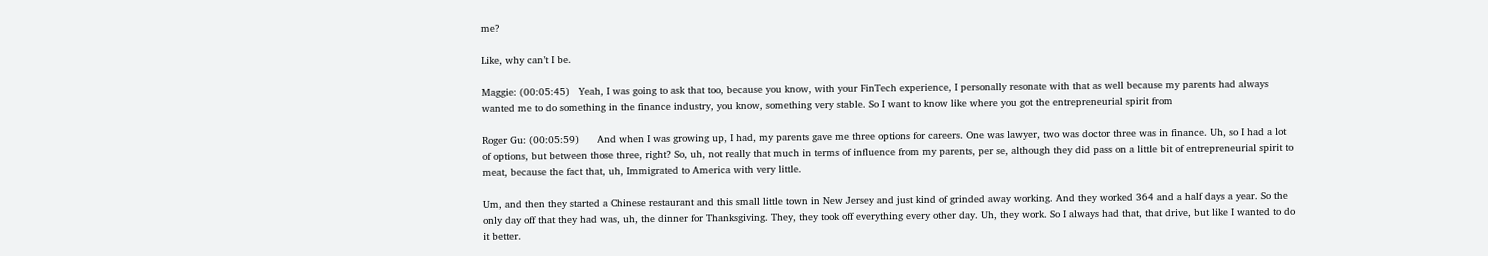me?

Like, why can’t I be.

Maggie: (00:05:45)   Yeah, I was going to ask that too, because you know, with your FinTech experience, I personally resonate with that as well because my parents had always wanted me to do something in the finance industry, you know, something very stable. So I want to know like where you got the entrepreneurial spirit from

Roger Gu: (00:05:59)      And when I was growing up, I had, my parents gave me three options for careers. One was lawyer, two was doctor three was in finance. Uh, so I had a lot of options, but between those three, right? So, uh, not really that much in terms of influence from my parents, per se, although they did pass on a little bit of entrepreneurial spirit to meat, because the fact that, uh, Immigrated to America with very little.

Um, and then they started a Chinese restaurant and this small little town in New Jersey and just kind of grinded away working. And they worked 364 and a half days a year. So the only day off that they had was, uh, the dinner for Thanksgiving. They, they took off everything every other day. Uh, they work. So I always had that, that drive, but like I wanted to do it better.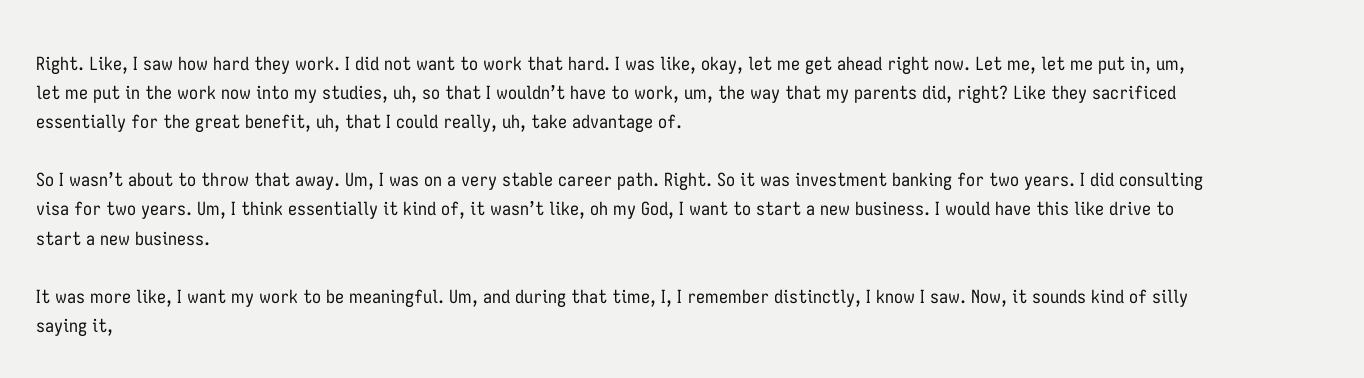Right. Like, I saw how hard they work. I did not want to work that hard. I was like, okay, let me get ahead right now. Let me, let me put in, um, let me put in the work now into my studies, uh, so that I wouldn’t have to work, um, the way that my parents did, right? Like they sacrificed essentially for the great benefit, uh, that I could really, uh, take advantage of.

So I wasn’t about to throw that away. Um, I was on a very stable career path. Right. So it was investment banking for two years. I did consulting visa for two years. Um, I think essentially it kind of, it wasn’t like, oh my God, I want to start a new business. I would have this like drive to start a new business.

It was more like, I want my work to be meaningful. Um, and during that time, I, I remember distinctly, I know I saw. Now, it sounds kind of silly saying it,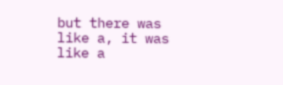but there was like a, it was like a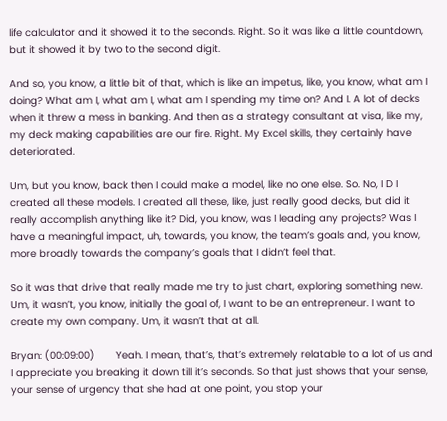life calculator and it showed it to the seconds. Right. So it was like a little countdown, but it showed it by two to the second digit.

And so, you know, a little bit of that, which is like an impetus, like, you know, what am I doing? What am I, what am I, what am I spending my time on? And I. A lot of decks when it threw a mess in banking. And then as a strategy consultant at visa, like my, my deck making capabilities are our fire. Right. My Excel skills, they certainly have deteriorated.

Um, but you know, back then I could make a model, like no one else. So. No, I D I created all these models. I created all these, like, just really good decks, but did it really accomplish anything like it? Did, you know, was I leading any projects? Was I have a meaningful impact, uh, towards, you know, the team’s goals and, you know, more broadly towards the company’s goals that I didn’t feel that.

So it was that drive that really made me try to just chart, exploring something new. Um, it wasn’t, you know, initially the goal of, I want to be an entrepreneur. I want to create my own company. Um, it wasn’t that at all.

Bryan: (00:09:00)       Yeah. I mean, that’s, that’s extremely relatable to a lot of us and I appreciate you breaking it down till it’s seconds. So that just shows that your sense, your sense of urgency that she had at one point, you stop your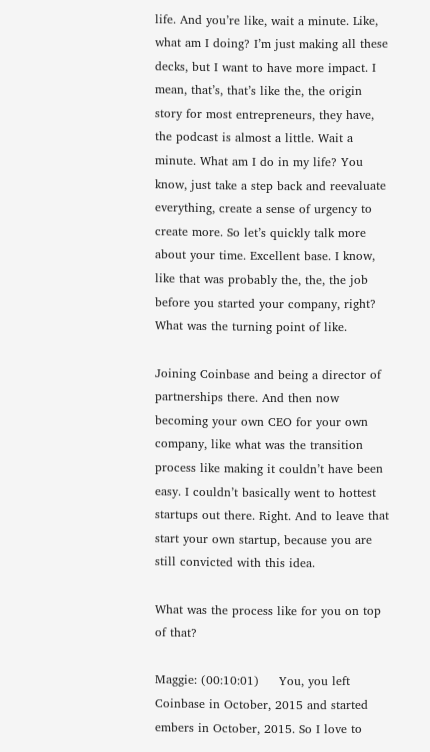life. And you’re like, wait a minute. Like, what am I doing? I’m just making all these decks, but I want to have more impact. I mean, that’s, that’s like the, the origin story for most entrepreneurs, they have, the podcast is almost a little. Wait a minute. What am I do in my life? You know, just take a step back and reevaluate everything, create a sense of urgency to create more. So let’s quickly talk more about your time. Excellent base. I know, like that was probably the, the, the job before you started your company, right? What was the turning point of like.

Joining Coinbase and being a director of partnerships there. And then now becoming your own CEO for your own company, like what was the transition process like making it couldn’t have been easy. I couldn’t basically went to hottest startups out there. Right. And to leave that start your own startup, because you are still convicted with this idea.

What was the process like for you on top of that?

Maggie: (00:10:01)     You, you left Coinbase in October, 2015 and started embers in October, 2015. So I love to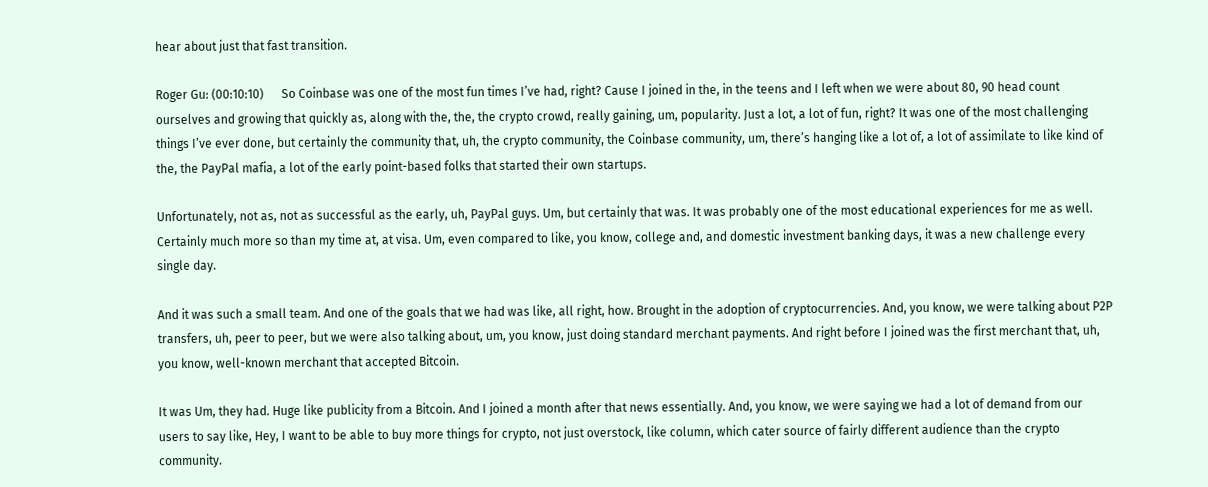hear about just that fast transition.

Roger Gu: (00:10:10)      So Coinbase was one of the most fun times I’ve had, right? Cause I joined in the, in the teens and I left when we were about 80, 90 head count ourselves and growing that quickly as, along with the, the, the crypto crowd, really gaining, um, popularity. Just a lot, a lot of fun, right? It was one of the most challenging things I’ve ever done, but certainly the community that, uh, the crypto community, the Coinbase community, um, there’s hanging like a lot of, a lot of assimilate to like kind of the, the PayPal mafia, a lot of the early point-based folks that started their own startups.

Unfortunately, not as, not as successful as the early, uh, PayPal guys. Um, but certainly that was. It was probably one of the most educational experiences for me as well. Certainly much more so than my time at, at visa. Um, even compared to like, you know, college and, and domestic investment banking days, it was a new challenge every single day.

And it was such a small team. And one of the goals that we had was like, all right, how. Brought in the adoption of cryptocurrencies. And, you know, we were talking about P2P transfers, uh, peer to peer, but we were also talking about, um, you know, just doing standard merchant payments. And right before I joined was the first merchant that, uh, you know, well-known merchant that accepted Bitcoin.

It was Um, they had. Huge like publicity from a Bitcoin. And I joined a month after that news essentially. And, you know, we were saying we had a lot of demand from our users to say like, Hey, I want to be able to buy more things for crypto, not just overstock, like column, which cater source of fairly different audience than the crypto community.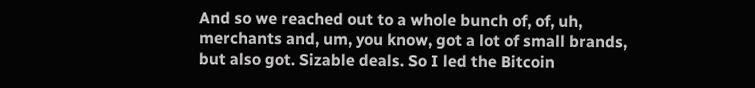And so we reached out to a whole bunch of, of, uh, merchants and, um, you know, got a lot of small brands, but also got. Sizable deals. So I led the Bitcoin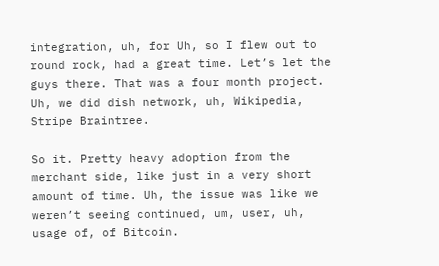integration, uh, for Uh, so I flew out to round rock, had a great time. Let’s let the guys there. That was a four month project. Uh, we did dish network, uh, Wikipedia, Stripe Braintree.

So it. Pretty heavy adoption from the merchant side, like just in a very short amount of time. Uh, the issue was like we weren’t seeing continued, um, user, uh, usage of, of Bitcoin.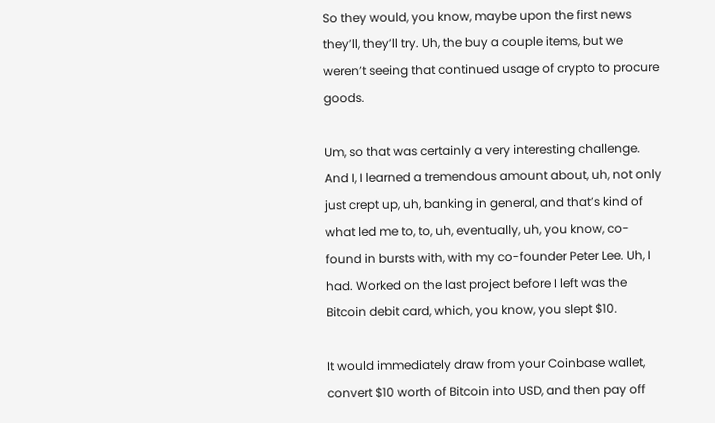So they would, you know, maybe upon the first news they’ll, they’ll try. Uh, the buy a couple items, but we weren’t seeing that continued usage of crypto to procure goods.

Um, so that was certainly a very interesting challenge. And I, I learned a tremendous amount about, uh, not only just crept up, uh, banking in general, and that’s kind of what led me to, to, uh, eventually, uh, you know, co-found in bursts with, with my co-founder Peter Lee. Uh, I had. Worked on the last project before I left was the Bitcoin debit card, which, you know, you slept $10.

It would immediately draw from your Coinbase wallet, convert $10 worth of Bitcoin into USD, and then pay off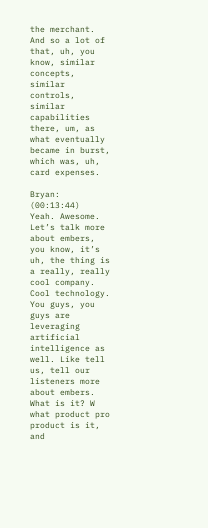the merchant. And so a lot of that, uh, you know, similar concepts, similar controls, similar capabilities there, um, as what eventually became in burst, which was, uh, card expenses.

Bryan: (00:13:44)       Yeah. Awesome. Let’s talk more about embers, you know, it’s uh, the thing is a really, really cool company. Cool technology. You guys, you guys are leveraging artificial intelligence as well. Like tell us, tell our listeners more about embers. What is it? W what product pro product is it, and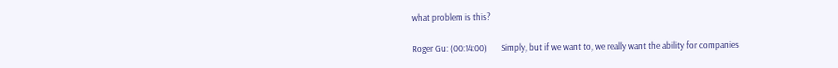what problem is this?

Roger Gu: (00:14:00)       Simply, but if we want to, we really want the ability for companies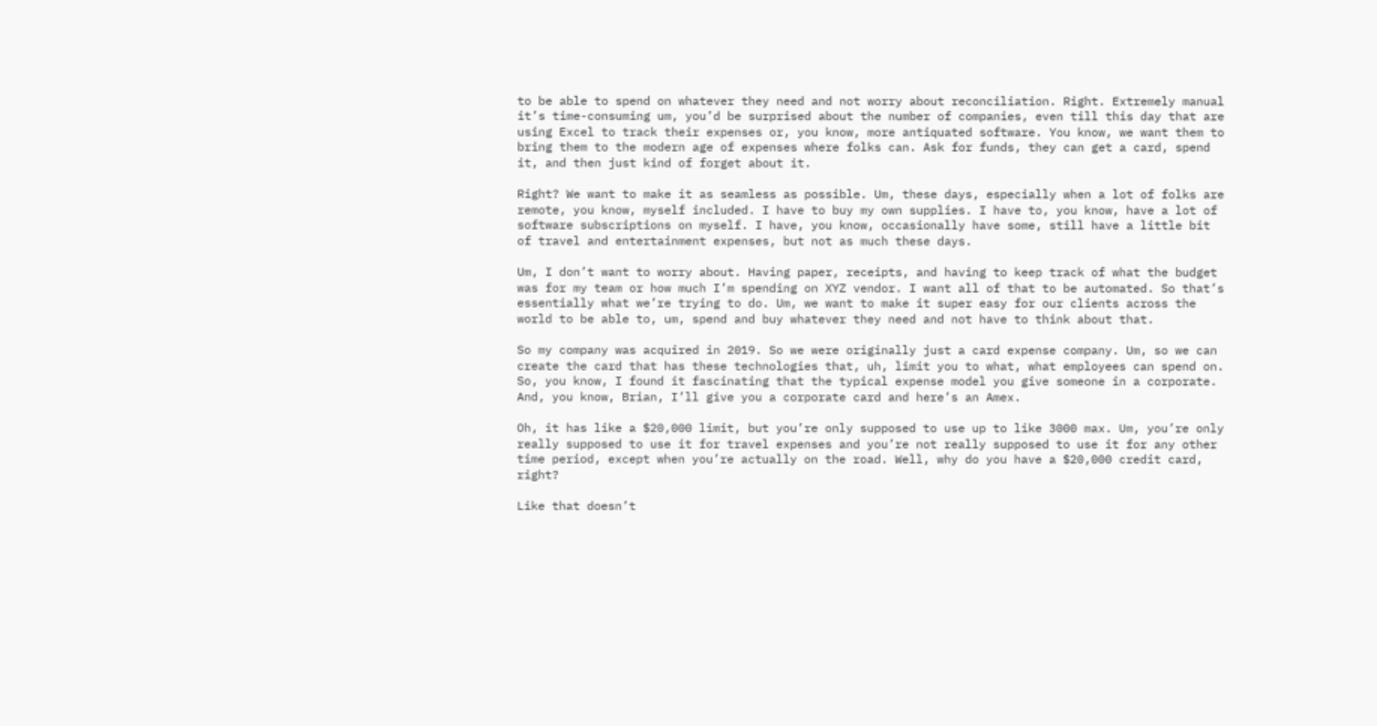to be able to spend on whatever they need and not worry about reconciliation. Right. Extremely manual it’s time-consuming um, you’d be surprised about the number of companies, even till this day that are using Excel to track their expenses or, you know, more antiquated software. You know, we want them to bring them to the modern age of expenses where folks can. Ask for funds, they can get a card, spend it, and then just kind of forget about it.

Right? We want to make it as seamless as possible. Um, these days, especially when a lot of folks are remote, you know, myself included. I have to buy my own supplies. I have to, you know, have a lot of software subscriptions on myself. I have, you know, occasionally have some, still have a little bit of travel and entertainment expenses, but not as much these days.

Um, I don’t want to worry about. Having paper, receipts, and having to keep track of what the budget was for my team or how much I’m spending on XYZ vendor. I want all of that to be automated. So that’s essentially what we’re trying to do. Um, we want to make it super easy for our clients across the world to be able to, um, spend and buy whatever they need and not have to think about that.

So my company was acquired in 2019. So we were originally just a card expense company. Um, so we can create the card that has these technologies that, uh, limit you to what, what employees can spend on. So, you know, I found it fascinating that the typical expense model you give someone in a corporate. And, you know, Brian, I’ll give you a corporate card and here’s an Amex.

Oh, it has like a $20,000 limit, but you’re only supposed to use up to like 3000 max. Um, you’re only really supposed to use it for travel expenses and you’re not really supposed to use it for any other time period, except when you’re actually on the road. Well, why do you have a $20,000 credit card, right?

Like that doesn’t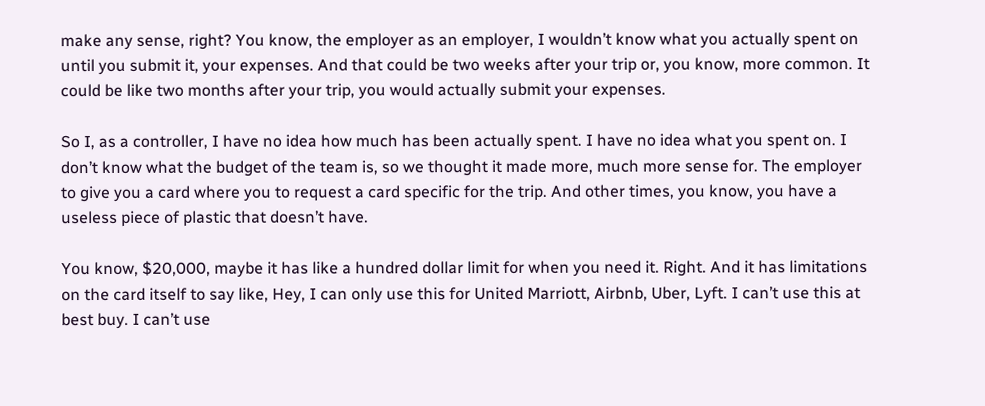make any sense, right? You know, the employer as an employer, I wouldn’t know what you actually spent on until you submit it, your expenses. And that could be two weeks after your trip or, you know, more common. It could be like two months after your trip, you would actually submit your expenses.

So I, as a controller, I have no idea how much has been actually spent. I have no idea what you spent on. I don’t know what the budget of the team is, so we thought it made more, much more sense for. The employer to give you a card where you to request a card specific for the trip. And other times, you know, you have a useless piece of plastic that doesn’t have.

You know, $20,000, maybe it has like a hundred dollar limit for when you need it. Right. And it has limitations on the card itself to say like, Hey, I can only use this for United Marriott, Airbnb, Uber, Lyft. I can’t use this at best buy. I can’t use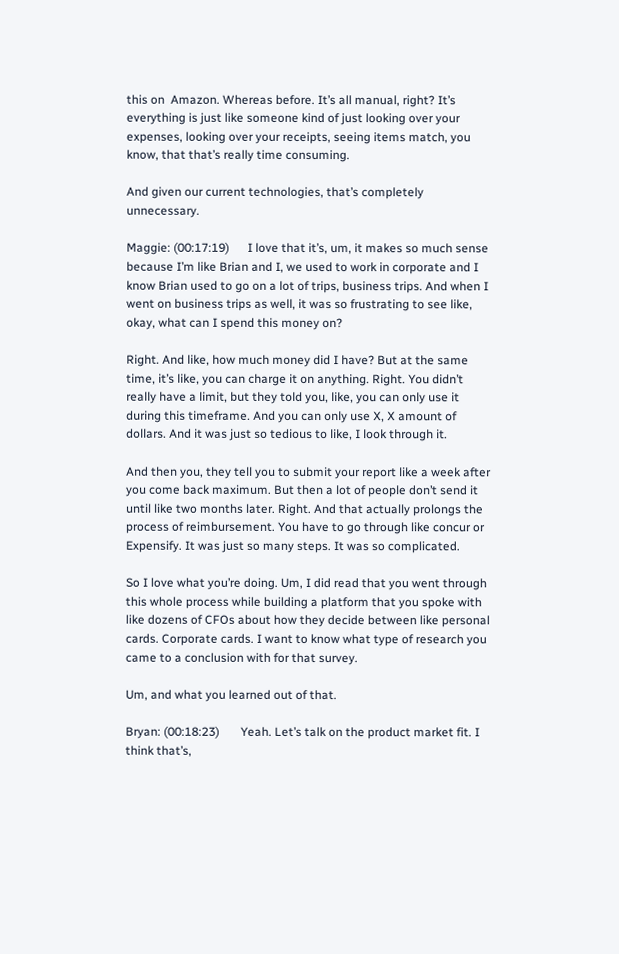this on  Amazon. Whereas before. It’s all manual, right? It’s everything is just like someone kind of just looking over your expenses, looking over your receipts, seeing items match, you know, that that’s really time consuming.

And given our current technologies, that’s completely unnecessary.

Maggie: (00:17:19)      I love that it’s, um, it makes so much sense because I’m like Brian and I, we used to work in corporate and I know Brian used to go on a lot of trips, business trips. And when I went on business trips as well, it was so frustrating to see like, okay, what can I spend this money on?

Right. And like, how much money did I have? But at the same time, it’s like, you can charge it on anything. Right. You didn’t really have a limit, but they told you, like, you can only use it during this timeframe. And you can only use X, X amount of dollars. And it was just so tedious to like, I look through it.

And then you, they tell you to submit your report like a week after you come back maximum. But then a lot of people don’t send it until like two months later. Right. And that actually prolongs the process of reimbursement. You have to go through like concur or Expensify. It was just so many steps. It was so complicated.

So I love what you’re doing. Um, I did read that you went through this whole process while building a platform that you spoke with like dozens of CFOs about how they decide between like personal cards. Corporate cards. I want to know what type of research you came to a conclusion with for that survey.

Um, and what you learned out of that.

Bryan: (00:18:23)       Yeah. Let’s talk on the product market fit. I think that’s,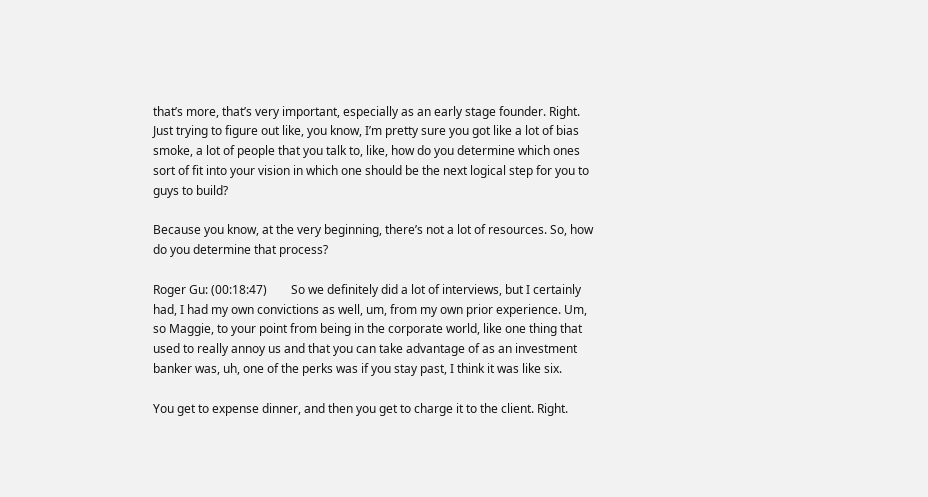that’s more, that’s very important, especially as an early stage founder. Right. Just trying to figure out like, you know, I’m pretty sure you got like a lot of bias smoke, a lot of people that you talk to, like, how do you determine which ones sort of fit into your vision in which one should be the next logical step for you to guys to build?

Because you know, at the very beginning, there’s not a lot of resources. So, how do you determine that process?

Roger Gu: (00:18:47)        So we definitely did a lot of interviews, but I certainly had, I had my own convictions as well, um, from my own prior experience. Um, so Maggie, to your point from being in the corporate world, like one thing that used to really annoy us and that you can take advantage of as an investment banker was, uh, one of the perks was if you stay past, I think it was like six.

You get to expense dinner, and then you get to charge it to the client. Right.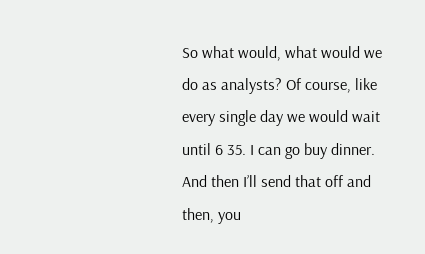So what would, what would we do as analysts? Of course, like every single day we would wait until 6 35. I can go buy dinner. And then I’ll send that off and then, you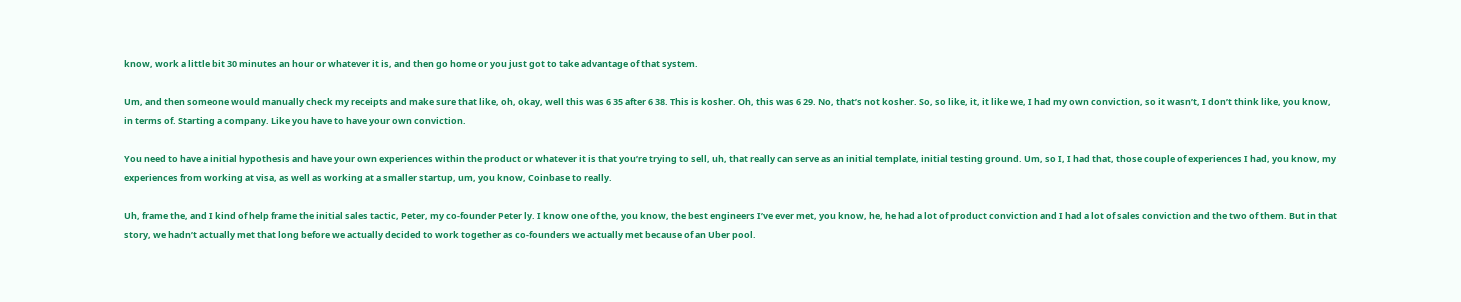know, work a little bit 30 minutes an hour or whatever it is, and then go home or you just got to take advantage of that system.

Um, and then someone would manually check my receipts and make sure that like, oh, okay, well this was 6 35 after 6 38. This is kosher. Oh, this was 6 29. No, that’s not kosher. So, so like, it, it like we, I had my own conviction, so it wasn’t, I don’t think like, you know, in terms of. Starting a company. Like you have to have your own conviction.

You need to have a initial hypothesis and have your own experiences within the product or whatever it is that you’re trying to sell, uh, that really can serve as an initial template, initial testing ground. Um, so I, I had that, those couple of experiences I had, you know, my experiences from working at visa, as well as working at a smaller startup, um, you know, Coinbase to really.

Uh, frame the, and I kind of help frame the initial sales tactic, Peter, my co-founder Peter ly. I know one of the, you know, the best engineers I’ve ever met, you know, he, he had a lot of product conviction and I had a lot of sales conviction and the two of them. But in that story, we hadn’t actually met that long before we actually decided to work together as co-founders we actually met because of an Uber pool.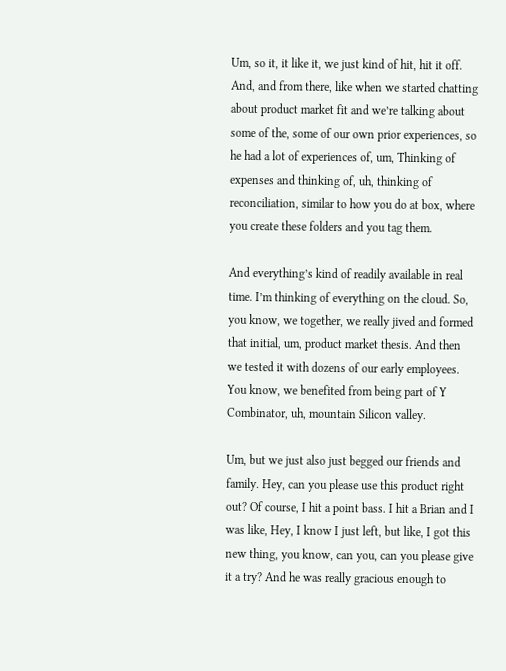Um, so it, it like it, we just kind of hit, hit it off. And, and from there, like when we started chatting about product market fit and we’re talking about some of the, some of our own prior experiences, so he had a lot of experiences of, um, Thinking of expenses and thinking of, uh, thinking of reconciliation, similar to how you do at box, where you create these folders and you tag them.

And everything’s kind of readily available in real time. I’m thinking of everything on the cloud. So, you know, we together, we really jived and formed that initial, um, product market thesis. And then we tested it with dozens of our early employees. You know, we benefited from being part of Y Combinator, uh, mountain Silicon valley.

Um, but we just also just begged our friends and family. Hey, can you please use this product right out? Of course, I hit a point bass. I hit a Brian and I was like, Hey, I know I just left, but like, I got this new thing, you know, can you, can you please give it a try? And he was really gracious enough to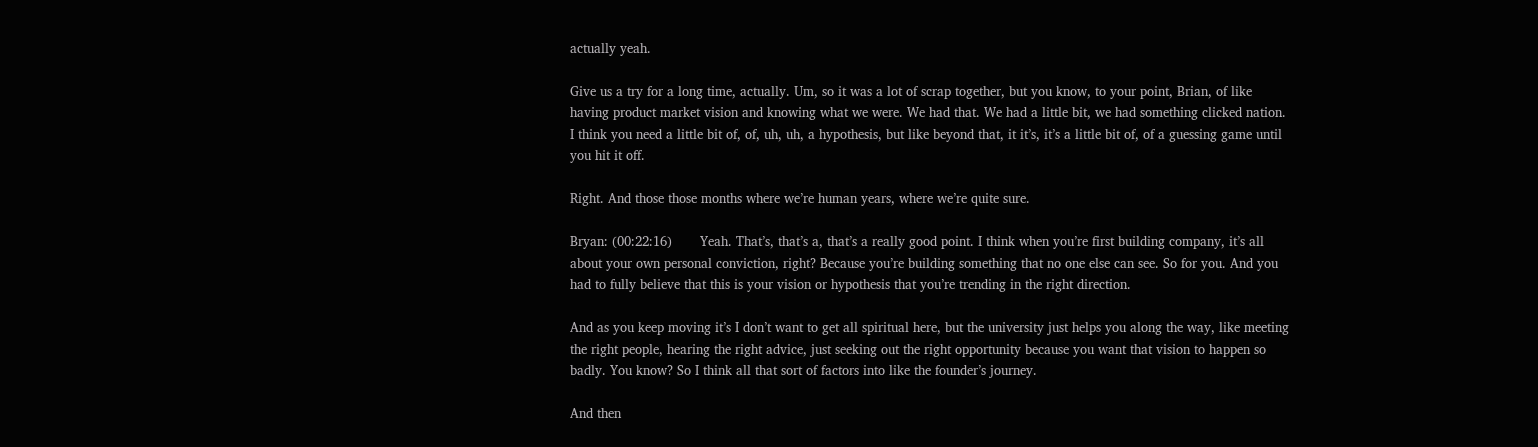actually yeah.

Give us a try for a long time, actually. Um, so it was a lot of scrap together, but you know, to your point, Brian, of like having product market vision and knowing what we were. We had that. We had a little bit, we had something clicked nation. I think you need a little bit of, of, uh, uh, a hypothesis, but like beyond that, it it’s, it’s a little bit of, of a guessing game until you hit it off.

Right. And those those months where we’re human years, where we’re quite sure.

Bryan: (00:22:16)       Yeah. That’s, that’s a, that’s a really good point. I think when you’re first building company, it’s all about your own personal conviction, right? Because you’re building something that no one else can see. So for you. And you had to fully believe that this is your vision or hypothesis that you’re trending in the right direction.

And as you keep moving it’s I don’t want to get all spiritual here, but the university just helps you along the way, like meeting the right people, hearing the right advice, just seeking out the right opportunity because you want that vision to happen so badly. You know? So I think all that sort of factors into like the founder’s journey.

And then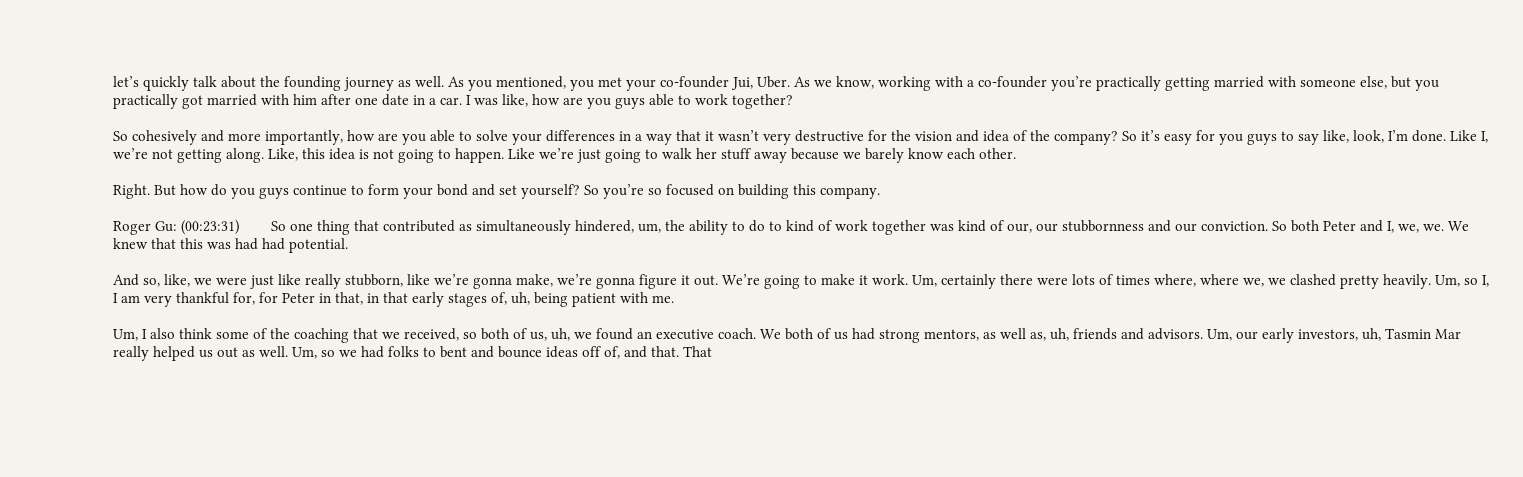let’s quickly talk about the founding journey as well. As you mentioned, you met your co-founder Jui, Uber. As we know, working with a co-founder you’re practically getting married with someone else, but you practically got married with him after one date in a car. I was like, how are you guys able to work together?

So cohesively and more importantly, how are you able to solve your differences in a way that it wasn’t very destructive for the vision and idea of the company? So it’s easy for you guys to say like, look, I’m done. Like I, we’re not getting along. Like, this idea is not going to happen. Like we’re just going to walk her stuff away because we barely know each other.

Right. But how do you guys continue to form your bond and set yourself? So you’re so focused on building this company.

Roger Gu: (00:23:31)        So one thing that contributed as simultaneously hindered, um, the ability to do to kind of work together was kind of our, our stubbornness and our conviction. So both Peter and I, we, we. We knew that this was had had potential.

And so, like, we were just like really stubborn, like we’re gonna make, we’re gonna figure it out. We’re going to make it work. Um, certainly there were lots of times where, where we, we clashed pretty heavily. Um, so I, I am very thankful for, for Peter in that, in that early stages of, uh, being patient with me.

Um, I also think some of the coaching that we received, so both of us, uh, we found an executive coach. We both of us had strong mentors, as well as, uh, friends and advisors. Um, our early investors, uh, Tasmin Mar really helped us out as well. Um, so we had folks to bent and bounce ideas off of, and that. That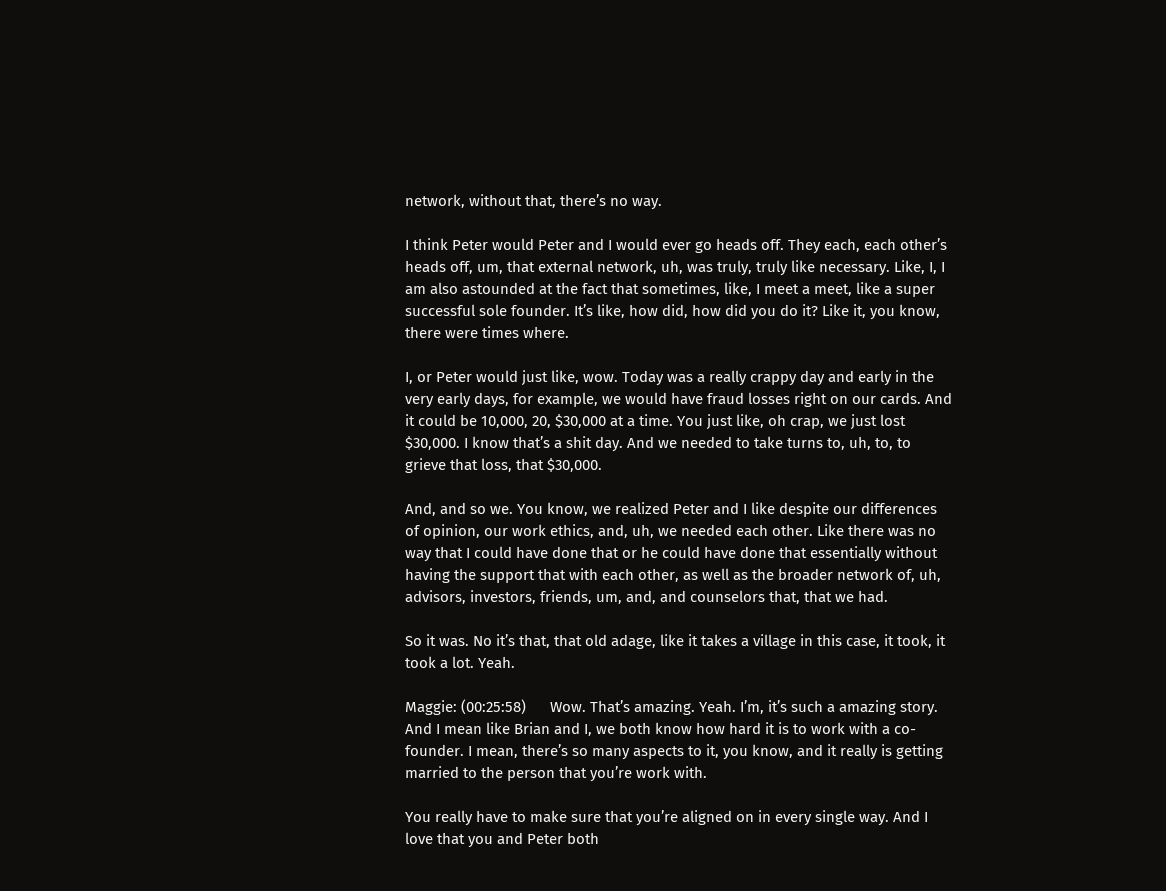network, without that, there’s no way.

I think Peter would Peter and I would ever go heads off. They each, each other’s heads off, um, that external network, uh, was truly, truly like necessary. Like, I, I am also astounded at the fact that sometimes, like, I meet a meet, like a super successful sole founder. It’s like, how did, how did you do it? Like it, you know, there were times where.

I, or Peter would just like, wow. Today was a really crappy day and early in the very early days, for example, we would have fraud losses right on our cards. And it could be 10,000, 20, $30,000 at a time. You just like, oh crap, we just lost $30,000. I know that’s a shit day. And we needed to take turns to, uh, to, to grieve that loss, that $30,000.

And, and so we. You know, we realized Peter and I like despite our differences of opinion, our work ethics, and, uh, we needed each other. Like there was no way that I could have done that or he could have done that essentially without having the support that with each other, as well as the broader network of, uh, advisors, investors, friends, um, and, and counselors that, that we had.

So it was. No it’s that, that old adage, like it takes a village in this case, it took, it took a lot. Yeah.

Maggie: (00:25:58)      Wow. That’s amazing. Yeah. I’m, it’s such a amazing story. And I mean like Brian and I, we both know how hard it is to work with a co-founder. I mean, there’s so many aspects to it, you know, and it really is getting married to the person that you’re work with.

You really have to make sure that you’re aligned on in every single way. And I love that you and Peter both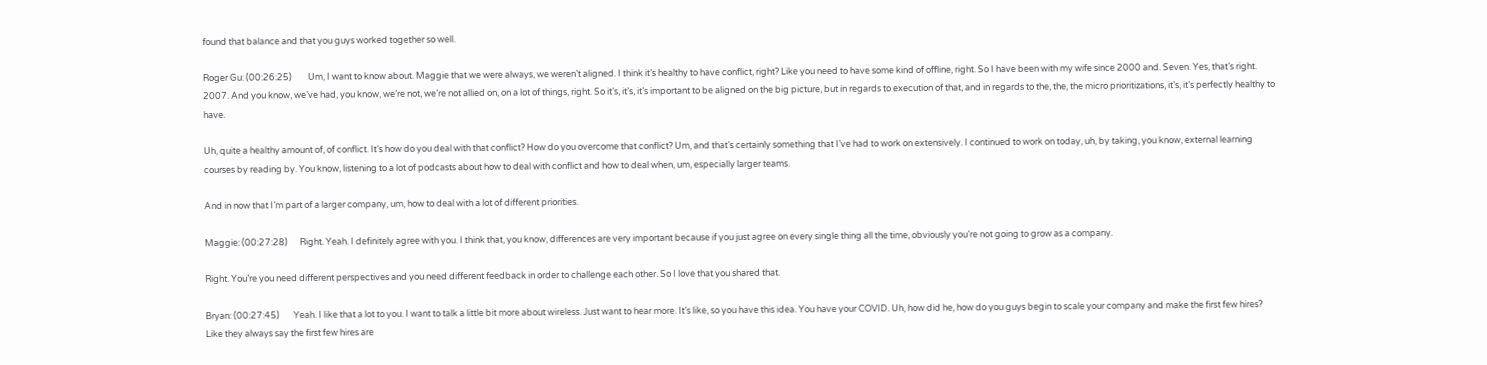found that balance and that you guys worked together so well.

Roger Gu: (00:26:25)        Um, I want to know about. Maggie that we were always, we weren’t aligned. I think it’s healthy to have conflict, right? Like you need to have some kind of offline, right. So I have been with my wife since 2000 and. Seven. Yes, that’s right. 2007. And you know, we’ve had, you know, we’re not, we’re not allied on, on a lot of things, right. So it’s, it’s, it’s important to be aligned on the big picture, but in regards to execution of that, and in regards to the, the, the micro prioritizations, it’s, it’s perfectly healthy to have.

Uh, quite a healthy amount of, of conflict. It’s how do you deal with that conflict? How do you overcome that conflict? Um, and that’s certainly something that I’ve had to work on extensively. I continued to work on today, uh, by taking, you know, external learning courses by reading by. You know, listening to a lot of podcasts about how to deal with conflict and how to deal when, um, especially larger teams.

And in now that I’m part of a larger company, um, how to deal with a lot of different priorities.

Maggie: (00:27:28)      Right. Yeah. I definitely agree with you. I think that, you know, differences are very important because if you just agree on every single thing all the time, obviously you’re not going to grow as a company.

Right. You’re you need different perspectives and you need different feedback in order to challenge each other. So I love that you shared that.

Bryan: (00:27:45)       Yeah. I like that a lot to you. I want to talk a little bit more about wireless. Just want to hear more. It’s like, so you have this idea. You have your COVID. Uh, how did he, how do you guys begin to scale your company and make the first few hires? Like they always say the first few hires are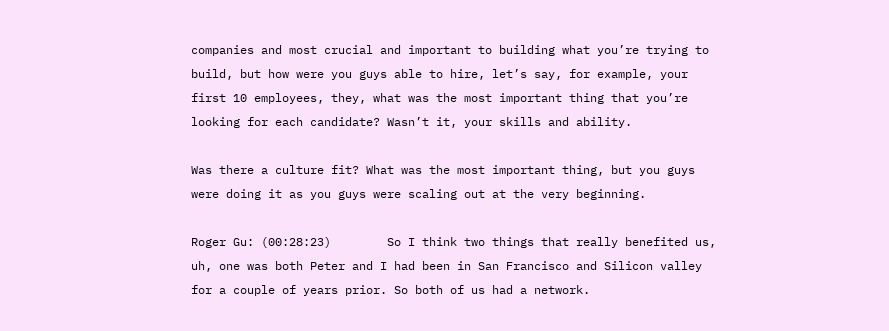companies and most crucial and important to building what you’re trying to build, but how were you guys able to hire, let’s say, for example, your first 10 employees, they, what was the most important thing that you’re looking for each candidate? Wasn’t it, your skills and ability.

Was there a culture fit? What was the most important thing, but you guys were doing it as you guys were scaling out at the very beginning.

Roger Gu: (00:28:23)        So I think two things that really benefited us, uh, one was both Peter and I had been in San Francisco and Silicon valley for a couple of years prior. So both of us had a network.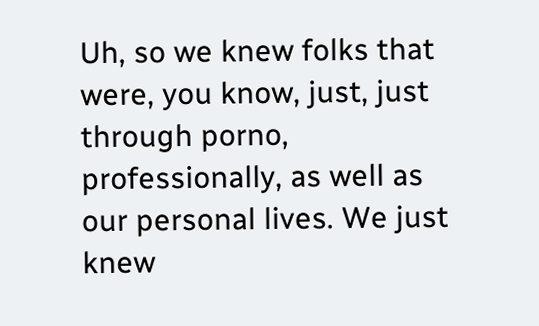Uh, so we knew folks that were, you know, just, just through porno, professionally, as well as our personal lives. We just knew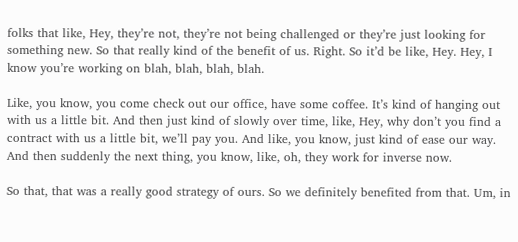folks that like, Hey, they’re not, they’re not being challenged or they’re just looking for something new. So that really kind of the benefit of us. Right. So it’d be like, Hey. Hey, I know you’re working on blah, blah, blah, blah.

Like, you know, you come check out our office, have some coffee. It’s kind of hanging out with us a little bit. And then just kind of slowly over time, like, Hey, why don’t you find a contract with us a little bit, we’ll pay you. And like, you know, just kind of ease our way. And then suddenly the next thing, you know, like, oh, they work for inverse now.

So that, that was a really good strategy of ours. So we definitely benefited from that. Um, in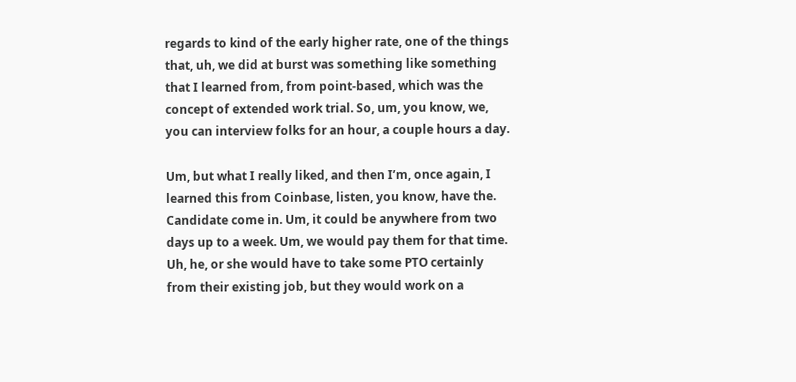regards to kind of the early higher rate, one of the things that, uh, we did at burst was something like something that I learned from, from point-based, which was the concept of extended work trial. So, um, you know, we, you can interview folks for an hour, a couple hours a day.

Um, but what I really liked, and then I’m, once again, I learned this from Coinbase, listen, you know, have the. Candidate come in. Um, it could be anywhere from two days up to a week. Um, we would pay them for that time. Uh, he, or she would have to take some PTO certainly from their existing job, but they would work on a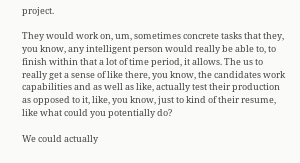project.

They would work on, um, sometimes concrete tasks that they, you know, any intelligent person would really be able to, to finish within that a lot of time period, it allows. The us to really get a sense of like there, you know, the candidates work capabilities and as well as like, actually test their production as opposed to it, like, you know, just to kind of their resume, like what could you potentially do?

We could actually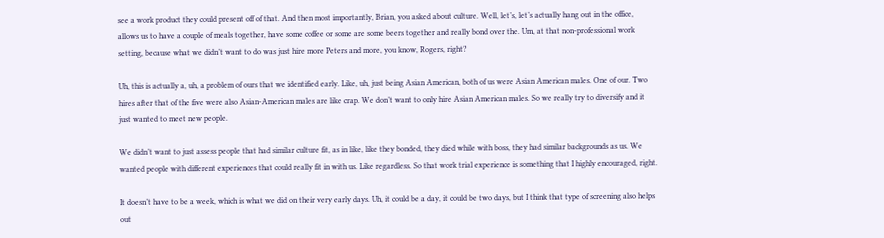see a work product they could present off of that. And then most importantly, Brian, you asked about culture. Well, let’s, let’s actually hang out in the office, allows us to have a couple of meals together, have some coffee or some are some beers together and really bond over the. Um, at that non-professional work setting, because what we didn’t want to do was just hire more Peters and more, you know, Rogers, right?

Uh, this is actually a, uh, a problem of ours that we identified early. Like, uh, just being Asian American, both of us were Asian American males. One of our. Two hires after that of the five were also Asian-American males are like crap. We don’t want to only hire Asian American males. So we really try to diversify and it just wanted to meet new people.

We didn’t want to just assess people that had similar culture fit, as in like, like they bonded, they died while with boss, they had similar backgrounds as us. We wanted people with different experiences that could really fit in with us. Like regardless. So that work trial experience is something that I highly encouraged, right.

It doesn’t have to be a week, which is what we did on their very early days. Uh, it could be a day, it could be two days, but I think that type of screening also helps out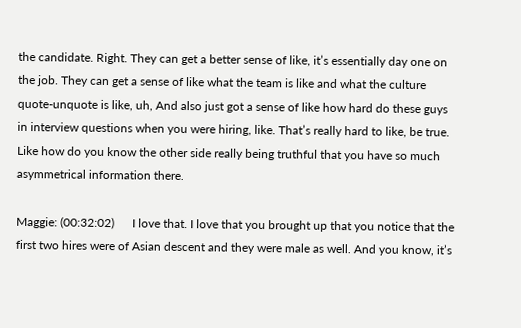the candidate. Right. They can get a better sense of like, it’s essentially day one on the job. They can get a sense of like what the team is like and what the culture quote-unquote is like, uh, And also just got a sense of like how hard do these guys in interview questions when you were hiring, like. That’s really hard to like, be true. Like how do you know the other side really being truthful that you have so much asymmetrical information there.

Maggie: (00:32:02)      I love that. I love that you brought up that you notice that the first two hires were of Asian descent and they were male as well. And you know, it’s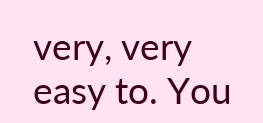very, very easy to. You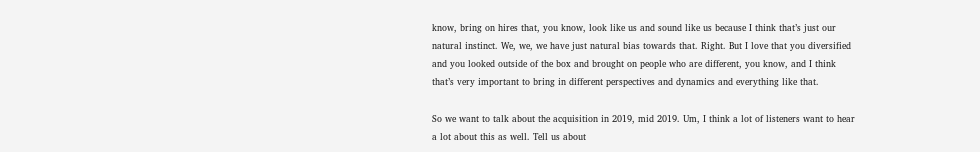know, bring on hires that, you know, look like us and sound like us because I think that’s just our natural instinct. We, we, we have just natural bias towards that. Right. But I love that you diversified and you looked outside of the box and brought on people who are different, you know, and I think that’s very important to bring in different perspectives and dynamics and everything like that.

So we want to talk about the acquisition in 2019, mid 2019. Um, I think a lot of listeners want to hear a lot about this as well. Tell us about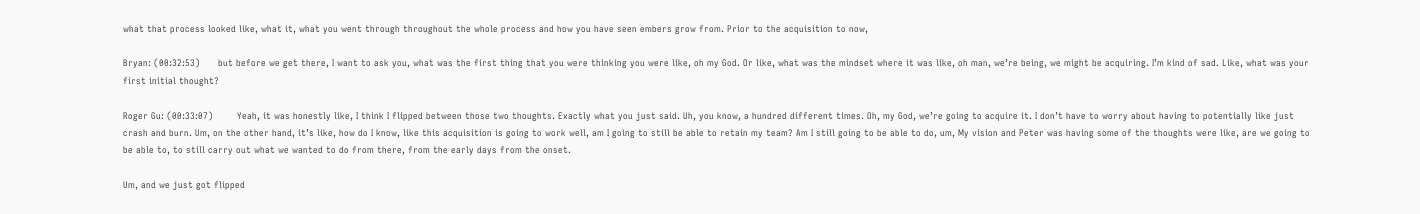what that process looked like, what it, what you went through throughout the whole process and how you have seen embers grow from. Prior to the acquisition to now,

Bryan: (00:32:53)      but before we get there, I want to ask you, what was the first thing that you were thinking you were like, oh my God. Or like, what was the mindset where it was like, oh man, we’re being, we might be acquiring. I’m kind of sad. Like, what was your first initial thought?

Roger Gu: (00:33:07)        Yeah, it was honestly like, I think I flipped between those two thoughts. Exactly what you just said. Uh, you know, a hundred different times. Oh, my God, we’re going to acquire it. I don’t have to worry about having to potentially like just crash and burn. Um, on the other hand, it’s like, how do I know, like this acquisition is going to work well, am I going to still be able to retain my team? Am I still going to be able to do, um, My vision and Peter was having some of the thoughts were like, are we going to be able to, to still carry out what we wanted to do from there, from the early days from the onset.

Um, and we just got flipped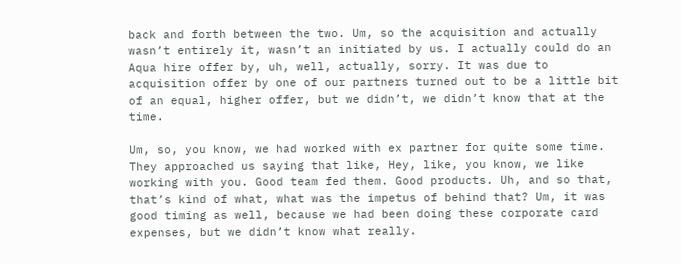back and forth between the two. Um, so the acquisition and actually wasn’t entirely it, wasn’t an initiated by us. I actually could do an Aqua hire offer by, uh, well, actually, sorry. It was due to acquisition offer by one of our partners turned out to be a little bit of an equal, higher offer, but we didn’t, we didn’t know that at the time.

Um, so, you know, we had worked with ex partner for quite some time. They approached us saying that like, Hey, like, you know, we like working with you. Good team fed them. Good products. Uh, and so that, that’s kind of what, what was the impetus of behind that? Um, it was good timing as well, because we had been doing these corporate card expenses, but we didn’t know what really.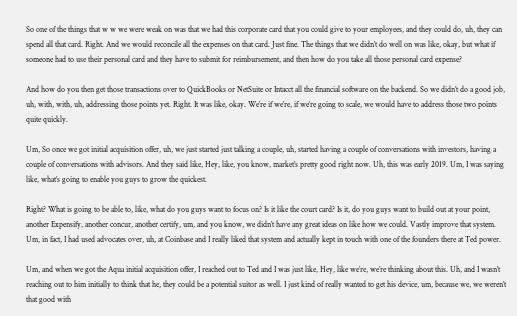So one of the things that w w we were weak on was that we had this corporate card that you could give to your employees, and they could do, uh, they can spend all that card. Right. And we would reconcile all the expenses on that card. Just fine. The things that we didn’t do well on was like, okay, but what if someone had to use their personal card and they have to submit for reimbursement, and then how do you take all those personal card expense?

And how do you then get those transactions over to QuickBooks or NetSuite or Intacct all the financial software on the backend. So we didn’t do a good job, uh, with, with, uh, addressing those points yet. Right. It was like, okay. We’re if we’re, if we’re going to scale, we would have to address those two points quite quickly.

Um, So once we got initial acquisition offer, uh, we just started just talking a couple, uh, started having a couple of conversations with investors, having a couple of conversations with advisors. And they said like, Hey, like, you know, market’s pretty good right now. Uh, this was early 2019. Um, I was saying like, what’s going to enable you guys to grow the quickest.

Right? What is going to be able to, like, what do you guys want to focus on? Is it like the court card? Is it, do you guys want to build out at your point, another Expensify, another concur, another certify, um, and you know, we didn’t have any great ideas on like how we could. Vastly improve that system. Um, in fact, I had used advocates over, uh, at Coinbase and I really liked that system and actually kept in touch with one of the founders there at Ted power.

Um, and when we got the Aqua initial acquisition offer, I reached out to Ted and I was just like, Hey, like we’re, we’re thinking about this. Uh, and I wasn’t reaching out to him initially to think that he, they could be a potential suitor as well. I just kind of really wanted to get his device, um, because we, we weren’t that good with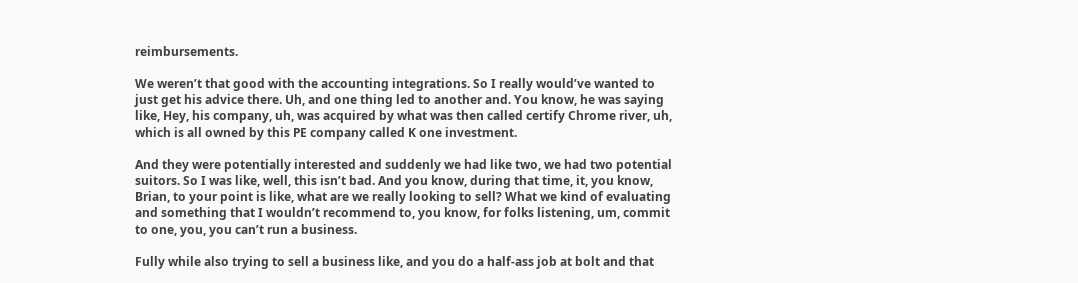reimbursements.

We weren’t that good with the accounting integrations. So I really would’ve wanted to just get his advice there. Uh, and one thing led to another and. You know, he was saying like, Hey, his company, uh, was acquired by what was then called certify Chrome river, uh, which is all owned by this PE company called K one investment.

And they were potentially interested and suddenly we had like two, we had two potential suitors. So I was like, well, this isn’t bad. And you know, during that time, it, you know, Brian, to your point is like, what are we really looking to sell? What we kind of evaluating and something that I wouldn’t recommend to, you know, for folks listening, um, commit to one, you, you can’t run a business.

Fully while also trying to sell a business like, and you do a half-ass job at bolt and that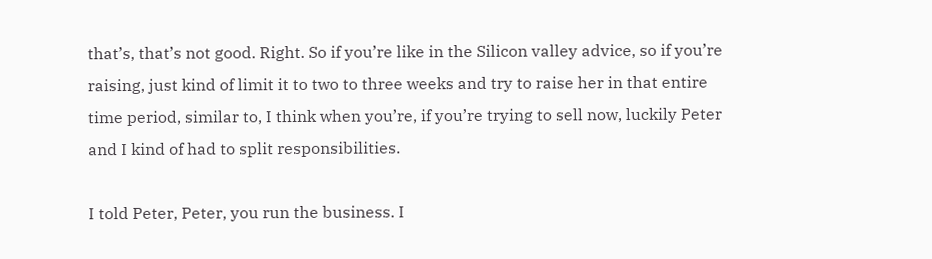that’s, that’s not good. Right. So if you’re like in the Silicon valley advice, so if you’re raising, just kind of limit it to two to three weeks and try to raise her in that entire time period, similar to, I think when you’re, if you’re trying to sell now, luckily Peter and I kind of had to split responsibilities.

I told Peter, Peter, you run the business. I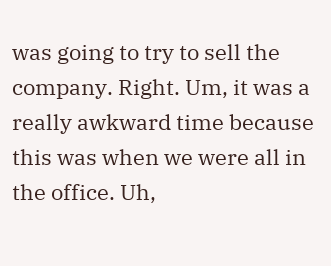was going to try to sell the company. Right. Um, it was a really awkward time because this was when we were all in the office. Uh,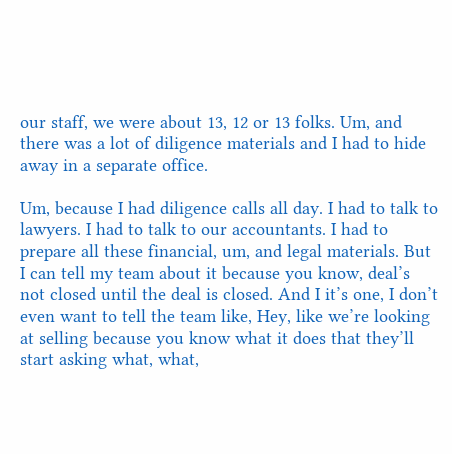our staff, we were about 13, 12 or 13 folks. Um, and there was a lot of diligence materials and I had to hide away in a separate office.

Um, because I had diligence calls all day. I had to talk to lawyers. I had to talk to our accountants. I had to prepare all these financial, um, and legal materials. But I can tell my team about it because you know, deal’s not closed until the deal is closed. And I it’s one, I don’t even want to tell the team like, Hey, like we’re looking at selling because you know what it does that they’ll start asking what, what,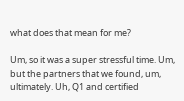what does that mean for me?

Um, so it was a super stressful time. Um, but the partners that we found, um, ultimately. Uh, Q1 and certified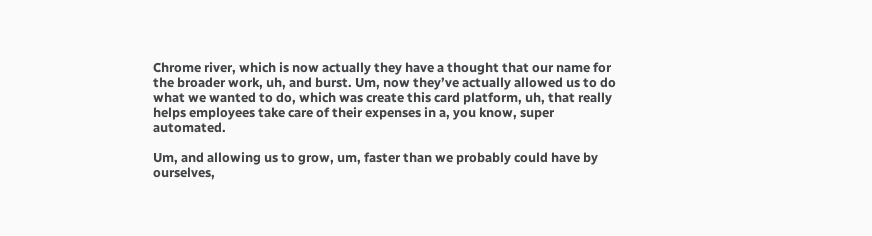Chrome river, which is now actually they have a thought that our name for the broader work, uh, and burst. Um, now they’ve actually allowed us to do what we wanted to do, which was create this card platform, uh, that really helps employees take care of their expenses in a, you know, super automated.

Um, and allowing us to grow, um, faster than we probably could have by ourselves,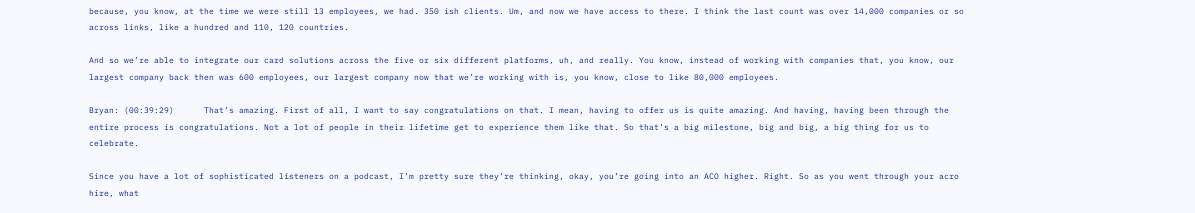because, you know, at the time we were still 13 employees, we had. 350 ish clients. Um, and now we have access to there. I think the last count was over 14,000 companies or so across links, like a hundred and 110, 120 countries.

And so we’re able to integrate our card solutions across the five or six different platforms, uh, and really. You know, instead of working with companies that, you know, our largest company back then was 600 employees, our largest company now that we’re working with is, you know, close to like 80,000 employees.

Bryan: (00:39:29)      That’s amazing. First of all, I want to say congratulations on that. I mean, having to offer us is quite amazing. And having, having been through the entire process is congratulations. Not a lot of people in their lifetime get to experience them like that. So that’s a big milestone, big and big, a big thing for us to celebrate.

Since you have a lot of sophisticated listeners on a podcast, I’m pretty sure they’re thinking, okay, you’re going into an ACO higher. Right. So as you went through your acro hire, what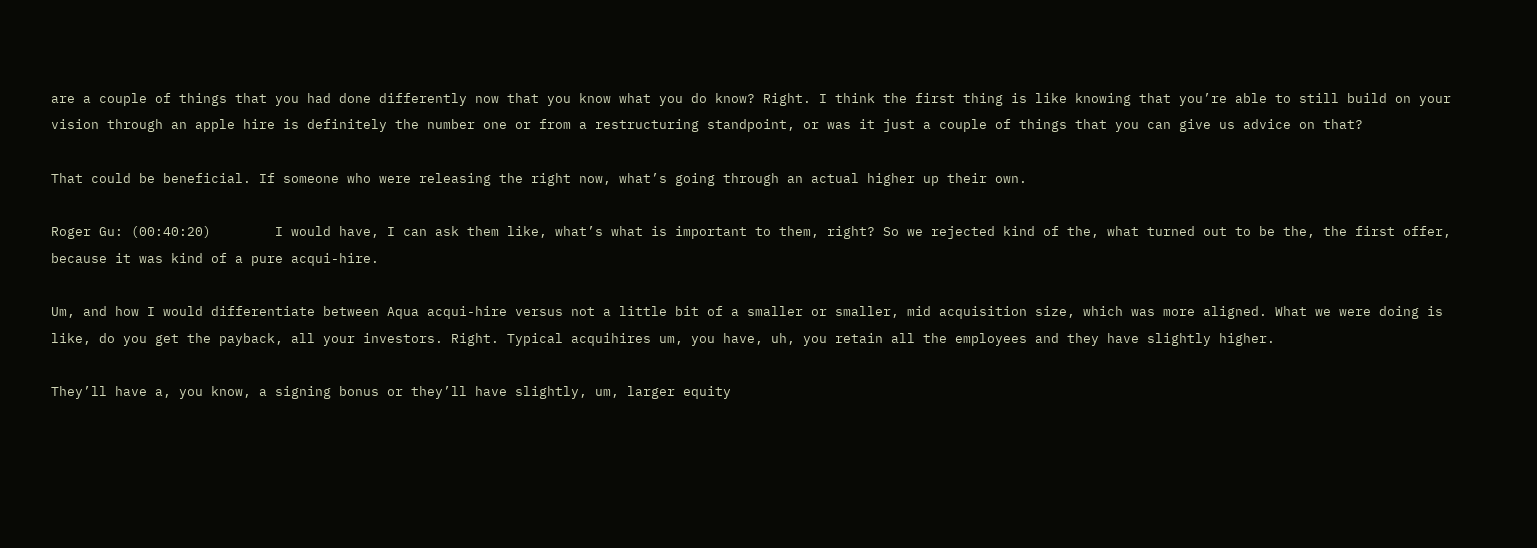are a couple of things that you had done differently now that you know what you do know? Right. I think the first thing is like knowing that you’re able to still build on your vision through an apple hire is definitely the number one or from a restructuring standpoint, or was it just a couple of things that you can give us advice on that?

That could be beneficial. If someone who were releasing the right now, what’s going through an actual higher up their own.

Roger Gu: (00:40:20)        I would have, I can ask them like, what’s what is important to them, right? So we rejected kind of the, what turned out to be the, the first offer, because it was kind of a pure acqui-hire.

Um, and how I would differentiate between Aqua acqui-hire versus not a little bit of a smaller or smaller, mid acquisition size, which was more aligned. What we were doing is like, do you get the payback, all your investors. Right. Typical acquihires um, you have, uh, you retain all the employees and they have slightly higher.

They’ll have a, you know, a signing bonus or they’ll have slightly, um, larger equity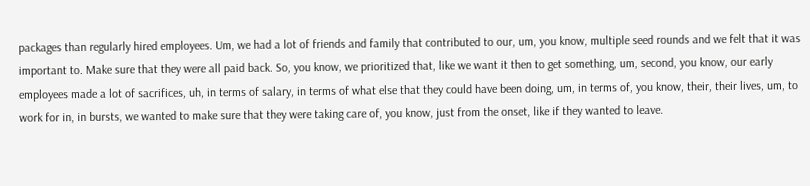packages than regularly hired employees. Um, we had a lot of friends and family that contributed to our, um, you know, multiple seed rounds and we felt that it was important to. Make sure that they were all paid back. So, you know, we prioritized that, like we want it then to get something, um, second, you know, our early employees made a lot of sacrifices, uh, in terms of salary, in terms of what else that they could have been doing, um, in terms of, you know, their, their lives, um, to work for in, in bursts, we wanted to make sure that they were taking care of, you know, just from the onset, like if they wanted to leave.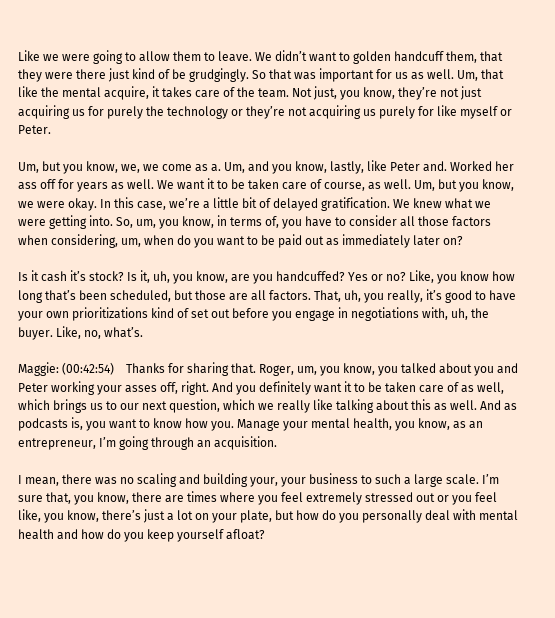Like we were going to allow them to leave. We didn’t want to golden handcuff them, that they were there just kind of be grudgingly. So that was important for us as well. Um, that like the mental acquire, it takes care of the team. Not just, you know, they’re not just acquiring us for purely the technology or they’re not acquiring us purely for like myself or Peter.

Um, but you know, we, we come as a. Um, and you know, lastly, like Peter and. Worked her ass off for years as well. We want it to be taken care of course, as well. Um, but you know, we were okay. In this case, we’re a little bit of delayed gratification. We knew what we were getting into. So, um, you know, in terms of, you have to consider all those factors when considering, um, when do you want to be paid out as immediately later on?

Is it cash it’s stock? Is it, uh, you know, are you handcuffed? Yes or no? Like, you know how long that’s been scheduled, but those are all factors. That, uh, you really, it’s good to have your own prioritizations kind of set out before you engage in negotiations with, uh, the buyer. Like, no, what’s.

Maggie: (00:42:54)    Thanks for sharing that. Roger, um, you know, you talked about you and Peter working your asses off, right. And you definitely want it to be taken care of as well, which brings us to our next question, which we really like talking about this as well. And as podcasts is, you want to know how you. Manage your mental health, you know, as an entrepreneur, I’m going through an acquisition.

I mean, there was no scaling and building your, your business to such a large scale. I’m sure that, you know, there are times where you feel extremely stressed out or you feel like, you know, there’s just a lot on your plate, but how do you personally deal with mental health and how do you keep yourself afloat?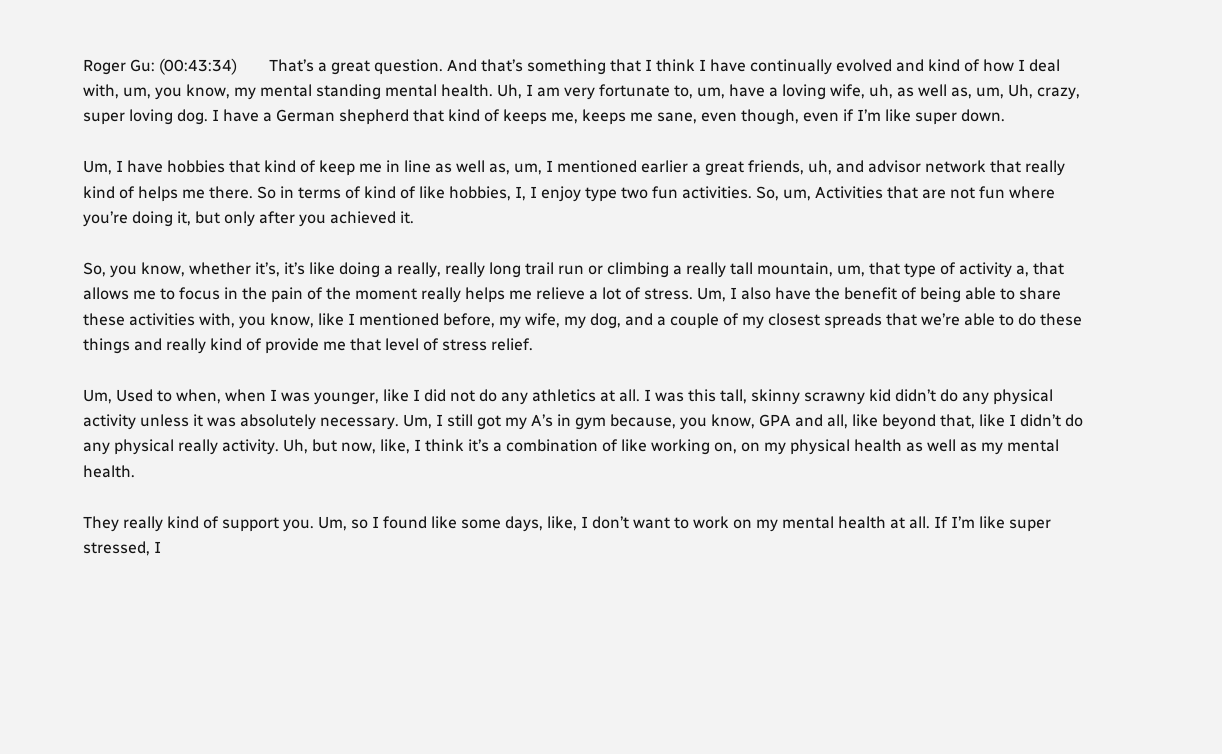Roger Gu: (00:43:34)        That’s a great question. And that’s something that I think I have continually evolved and kind of how I deal with, um, you know, my mental standing mental health. Uh, I am very fortunate to, um, have a loving wife, uh, as well as, um, Uh, crazy, super loving dog. I have a German shepherd that kind of keeps me, keeps me sane, even though, even if I’m like super down.

Um, I have hobbies that kind of keep me in line as well as, um, I mentioned earlier a great friends, uh, and advisor network that really kind of helps me there. So in terms of kind of like hobbies, I, I enjoy type two fun activities. So, um, Activities that are not fun where you’re doing it, but only after you achieved it.

So, you know, whether it’s, it’s like doing a really, really long trail run or climbing a really tall mountain, um, that type of activity a, that allows me to focus in the pain of the moment really helps me relieve a lot of stress. Um, I also have the benefit of being able to share these activities with, you know, like I mentioned before, my wife, my dog, and a couple of my closest spreads that we’re able to do these things and really kind of provide me that level of stress relief.

Um, Used to when, when I was younger, like I did not do any athletics at all. I was this tall, skinny scrawny kid didn’t do any physical activity unless it was absolutely necessary. Um, I still got my A’s in gym because, you know, GPA and all, like beyond that, like I didn’t do any physical really activity. Uh, but now, like, I think it’s a combination of like working on, on my physical health as well as my mental health.

They really kind of support you. Um, so I found like some days, like, I don’t want to work on my mental health at all. If I’m like super stressed, I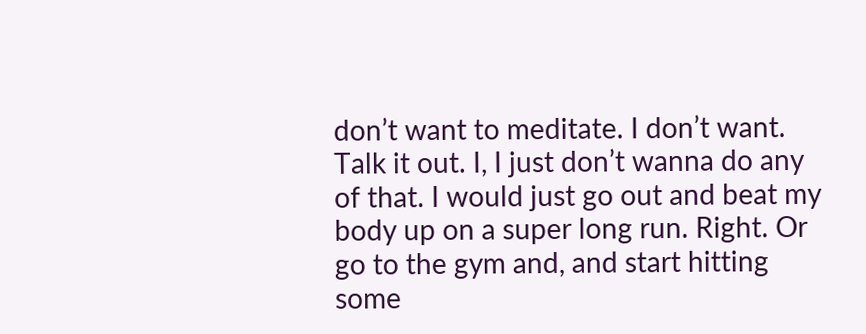don’t want to meditate. I don’t want. Talk it out. I, I just don’t wanna do any of that. I would just go out and beat my body up on a super long run. Right. Or go to the gym and, and start hitting some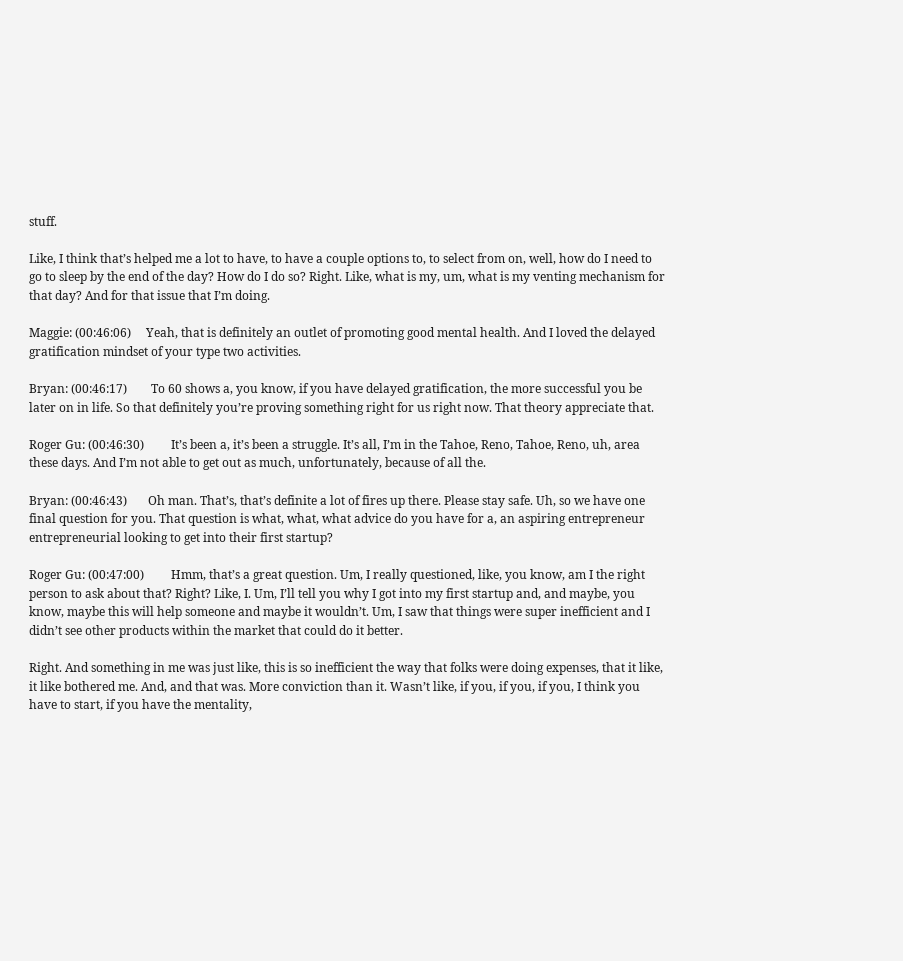stuff.

Like, I think that’s helped me a lot to have, to have a couple options to, to select from on, well, how do I need to go to sleep by the end of the day? How do I do so? Right. Like, what is my, um, what is my venting mechanism for that day? And for that issue that I’m doing.

Maggie: (00:46:06)     Yeah, that is definitely an outlet of promoting good mental health. And I loved the delayed gratification mindset of your type two activities.

Bryan: (00:46:17)        To 60 shows a, you know, if you have delayed gratification, the more successful you be later on in life. So that definitely you’re proving something right for us right now. That theory appreciate that.

Roger Gu: (00:46:30)         It’s been a, it’s been a struggle. It’s all, I’m in the Tahoe, Reno, Tahoe, Reno, uh, area these days. And I’m not able to get out as much, unfortunately, because of all the.

Bryan: (00:46:43)       Oh man. That’s, that’s definite a lot of fires up there. Please stay safe. Uh, so we have one final question for you. That question is what, what, what advice do you have for a, an aspiring entrepreneur entrepreneurial looking to get into their first startup?

Roger Gu: (00:47:00)         Hmm, that’s a great question. Um, I really questioned, like, you know, am I the right person to ask about that? Right? Like, I. Um, I’ll tell you why I got into my first startup and, and maybe, you know, maybe this will help someone and maybe it wouldn’t. Um, I saw that things were super inefficient and I didn’t see other products within the market that could do it better.

Right. And something in me was just like, this is so inefficient the way that folks were doing expenses, that it like, it like bothered me. And, and that was. More conviction than it. Wasn’t like, if you, if you, if you, I think you have to start, if you have the mentality,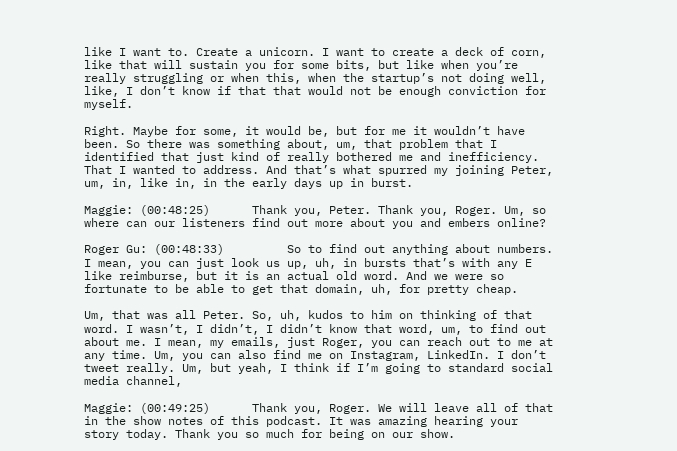like I want to. Create a unicorn. I want to create a deck of corn, like that will sustain you for some bits, but like when you’re really struggling or when this, when the startup’s not doing well, like, I don’t know if that that would not be enough conviction for myself.

Right. Maybe for some, it would be, but for me it wouldn’t have been. So there was something about, um, that problem that I identified that just kind of really bothered me and inefficiency. That I wanted to address. And that’s what spurred my joining Peter, um, in, like in, in the early days up in burst.

Maggie: (00:48:25)      Thank you, Peter. Thank you, Roger. Um, so where can our listeners find out more about you and embers online?

Roger Gu: (00:48:33)         So to find out anything about numbers. I mean, you can just look us up, uh, in bursts that’s with any E like reimburse, but it is an actual old word. And we were so fortunate to be able to get that domain, uh, for pretty cheap.

Um, that was all Peter. So, uh, kudos to him on thinking of that word. I wasn’t, I didn’t, I didn’t know that word, um, to find out about me. I mean, my emails, just Roger, you can reach out to me at any time. Um, you can also find me on Instagram, LinkedIn. I don’t tweet really. Um, but yeah, I think if I’m going to standard social media channel,

Maggie: (00:49:25)      Thank you, Roger. We will leave all of that in the show notes of this podcast. It was amazing hearing your story today. Thank you so much for being on our show.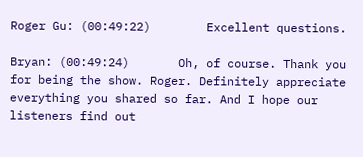Roger Gu: (00:49:22)        Excellent questions.

Bryan: (00:49:24)       Oh, of course. Thank you for being the show. Roger. Definitely appreciate everything you shared so far. And I hope our listeners find out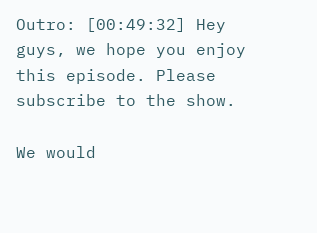Outro: [00:49:32] Hey guys, we hope you enjoy this episode. Please subscribe to the show.

We would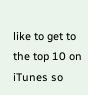like to get to the top 10 on iTunes so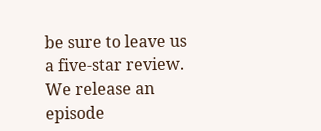be sure to leave us a five-star review. We release an episode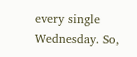every single Wednesday. So,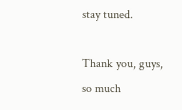stay tuned.

Thank you, guys, so much